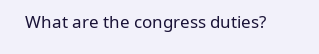What are the congress duties?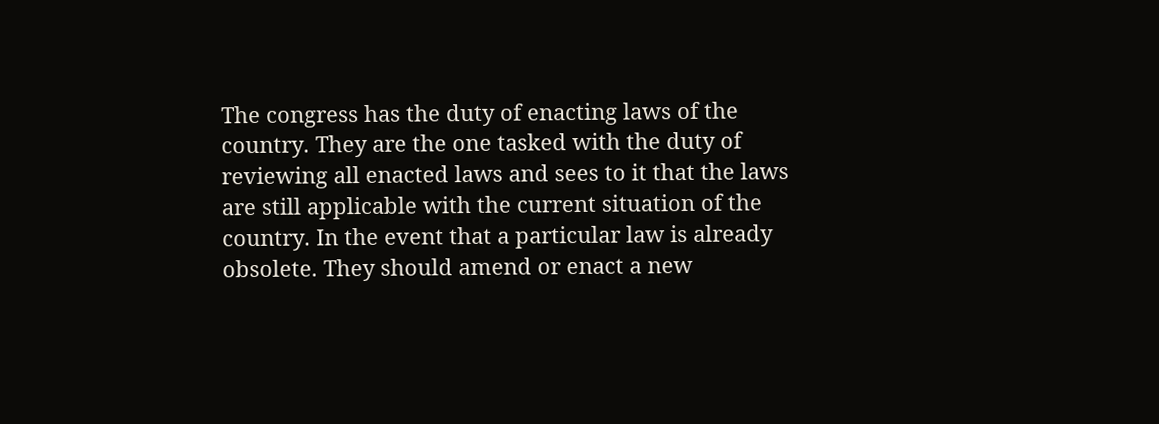The congress has the duty of enacting laws of the country. They are the one tasked with the duty of reviewing all enacted laws and sees to it that the laws are still applicable with the current situation of the country. In the event that a particular law is already obsolete. They should amend or enact a new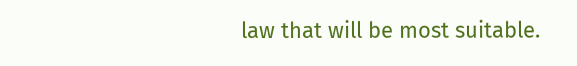law that will be most suitable.